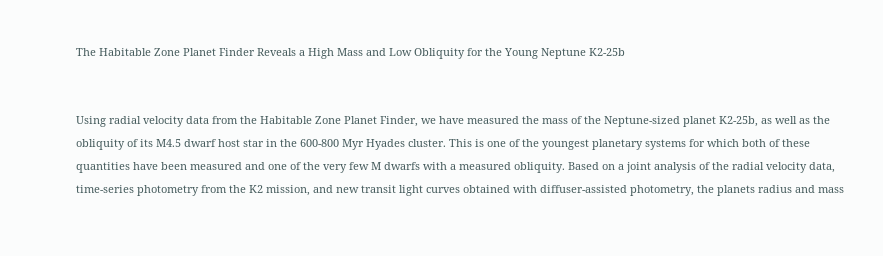The Habitable Zone Planet Finder Reveals a High Mass and Low Obliquity for the Young Neptune K2-25b


Using radial velocity data from the Habitable Zone Planet Finder, we have measured the mass of the Neptune-sized planet K2-25b, as well as the obliquity of its M4.5 dwarf host star in the 600-800 Myr Hyades cluster. This is one of the youngest planetary systems for which both of these quantities have been measured and one of the very few M dwarfs with a measured obliquity. Based on a joint analysis of the radial velocity data, time-series photometry from the K2 mission, and new transit light curves obtained with diffuser-assisted photometry, the planets radius and mass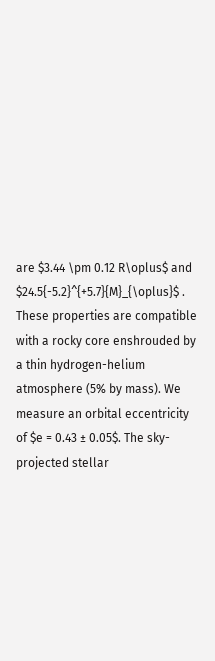are $3.44 \pm 0.12 R\oplus$ and $24.5{-5.2}^{+5.7}{M}_{\oplus}$ . These properties are compatible with a rocky core enshrouded by a thin hydrogen-helium atmosphere (5% by mass). We measure an orbital eccentricity of $e = 0.43 ± 0.05$. The sky-projected stellar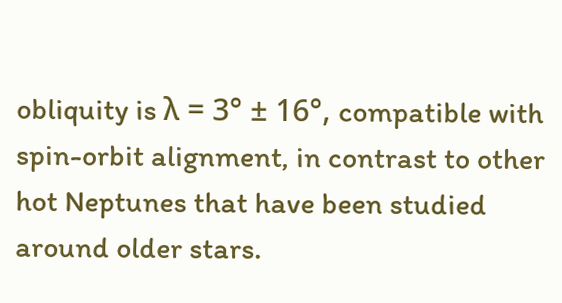obliquity is λ = 3° ± 16°, compatible with spin-orbit alignment, in contrast to other hot Neptunes that have been studied around older stars.